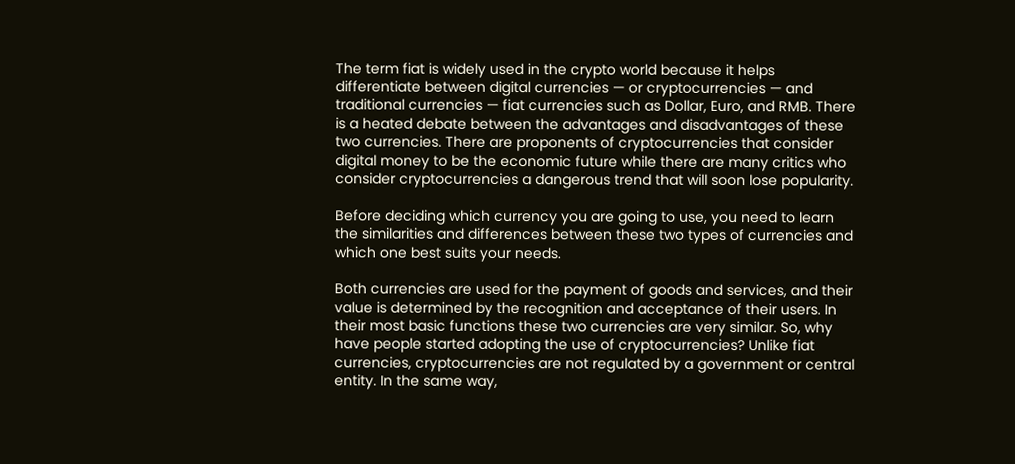The term fiat is widely used in the crypto world because it helps differentiate between digital currencies — or cryptocurrencies — and traditional currencies — fiat currencies such as Dollar, Euro, and RMB. There is a heated debate between the advantages and disadvantages of these two currencies. There are proponents of cryptocurrencies that consider digital money to be the economic future while there are many critics who consider cryptocurrencies a dangerous trend that will soon lose popularity.

Before deciding which currency you are going to use, you need to learn the similarities and differences between these two types of currencies and which one best suits your needs.

Both currencies are used for the payment of goods and services, and their value is determined by the recognition and acceptance of their users. In their most basic functions these two currencies are very similar. So, why have people started adopting the use of cryptocurrencies? Unlike fiat currencies, cryptocurrencies are not regulated by a government or central entity. In the same way,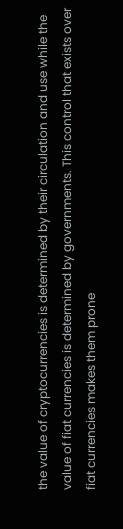the value of cryptocurrencies is determined by their circulation and use while the value of fiat currencies is determined by governments. This control that exists over fiat currencies makes them prone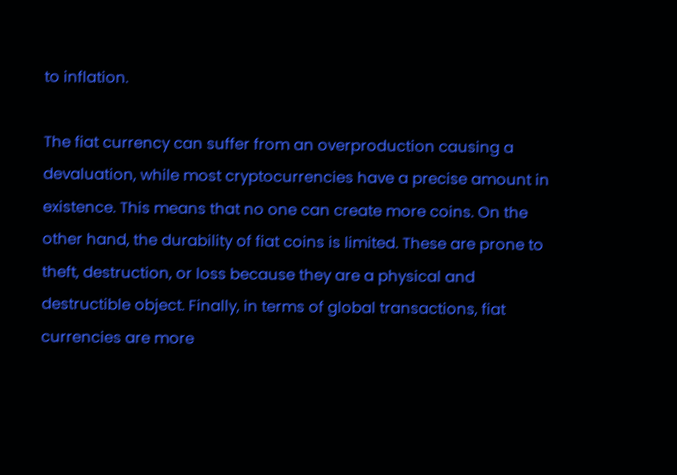to inflation.

The fiat currency can suffer from an overproduction causing a devaluation, while most cryptocurrencies have a precise amount in existence. This means that no one can create more coins. On the other hand, the durability of fiat coins is limited. These are prone to theft, destruction, or loss because they are a physical and destructible object. Finally, in terms of global transactions, fiat currencies are more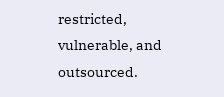restricted, vulnerable, and outsourced.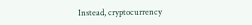Instead, cryptocurrency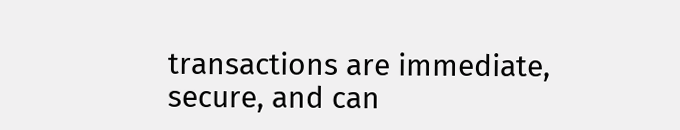transactions are immediate, secure, and can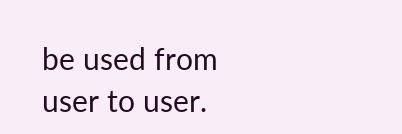be used from user to user.